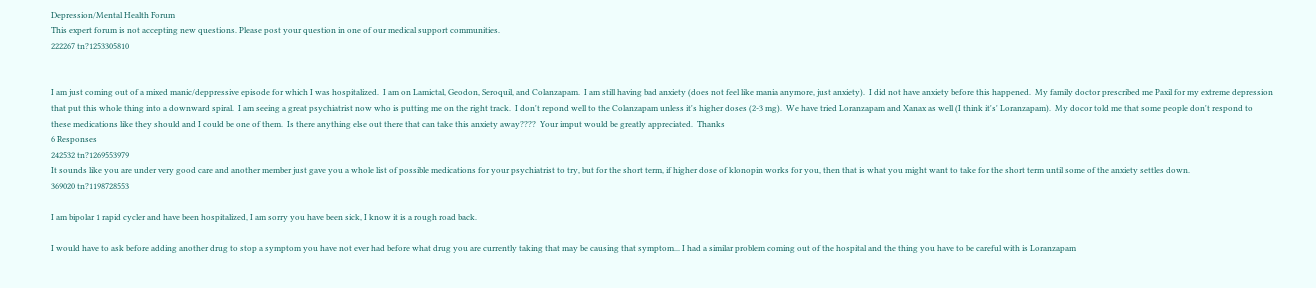Depression/Mental Health Forum
This expert forum is not accepting new questions. Please post your question in one of our medical support communities.
222267 tn?1253305810


I am just coming out of a mixed manic/deppressive episode for which I was hospitalized.  I am on Lamictal, Geodon, Seroquil, and Colanzapam.  I am still having bad anxiety (does not feel like mania anymore, just anxiety).  I did not have anxiety before this happened.  My family doctor prescribed me Paxil for my extreme depression that put this whole thing into a downward spiral.  I am seeing a great psychiatrist now who is putting me on the right track.  I don't repond well to the Colanzapam unless it's higher doses (2-3 mg).  We have tried Loranzapam and Xanax as well (I think it's' Loranzapam).  My docor told me that some people don't respond to these medications like they should and I could be one of them.  Is there anything else out there that can take this anxiety away????  Your imput would be greatly appreciated.  Thanks
6 Responses
242532 tn?1269553979
It sounds like you are under very good care and another member just gave you a whole list of possible medications for your psychiatrist to try, but for the short term, if higher dose of klonopin works for you, then that is what you might want to take for the short term until some of the anxiety settles down.
369020 tn?1198728553

I am bipolar 1 rapid cycler and have been hospitalized, I am sorry you have been sick, I know it is a rough road back.

I would have to ask before adding another drug to stop a symptom you have not ever had before what drug you are currently taking that may be causing that symptom... I had a similar problem coming out of the hospital and the thing you have to be careful with is Loranzapam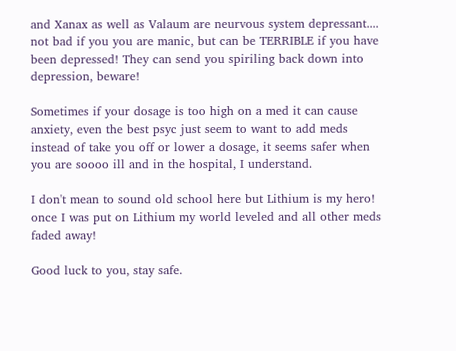and Xanax as well as Valaum are neurvous system depressant.... not bad if you you are manic, but can be TERRIBLE if you have been depressed! They can send you spiriling back down into depression, beware!

Sometimes if your dosage is too high on a med it can cause anxiety, even the best psyc just seem to want to add meds instead of take you off or lower a dosage, it seems safer when you are soooo ill and in the hospital, I understand.

I don't mean to sound old school here but Lithium is my hero! once I was put on Lithium my world leveled and all other meds faded away!

Good luck to you, stay safe.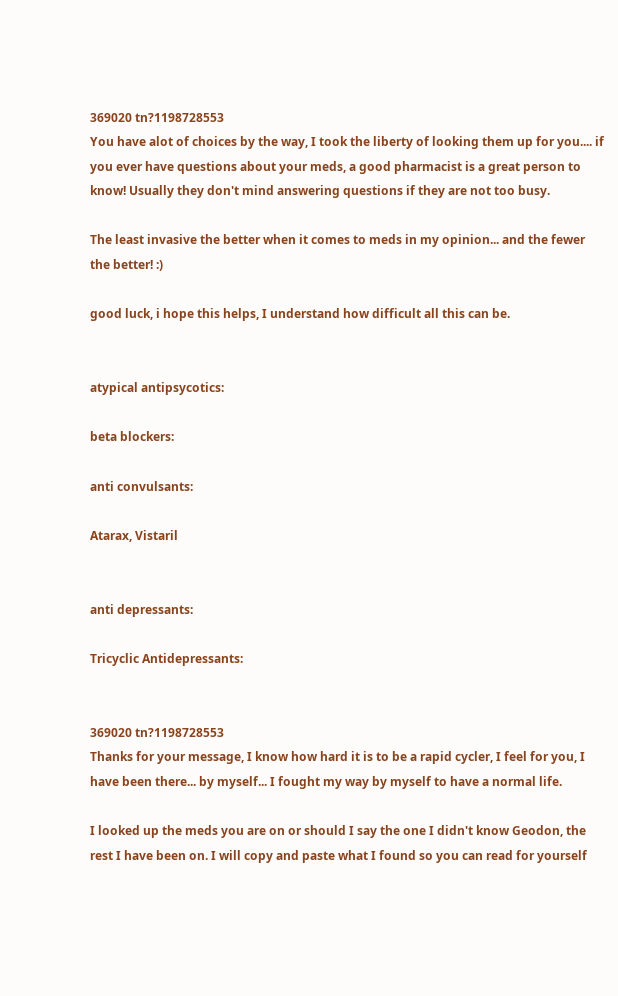369020 tn?1198728553
You have alot of choices by the way, I took the liberty of looking them up for you.... if you ever have questions about your meds, a good pharmacist is a great person to know! Usually they don't mind answering questions if they are not too busy.

The least invasive the better when it comes to meds in my opinion... and the fewer the better! :)

good luck, i hope this helps, I understand how difficult all this can be.


atypical antipsycotics:

beta blockers:

anti convulsants:

Atarax, Vistaril


anti depressants:

Tricyclic Antidepressants:


369020 tn?1198728553
Thanks for your message, I know how hard it is to be a rapid cycler, I feel for you, I have been there... by myself... I fought my way by myself to have a normal life.

I looked up the meds you are on or should I say the one I didn't know Geodon, the rest I have been on. I will copy and paste what I found so you can read for yourself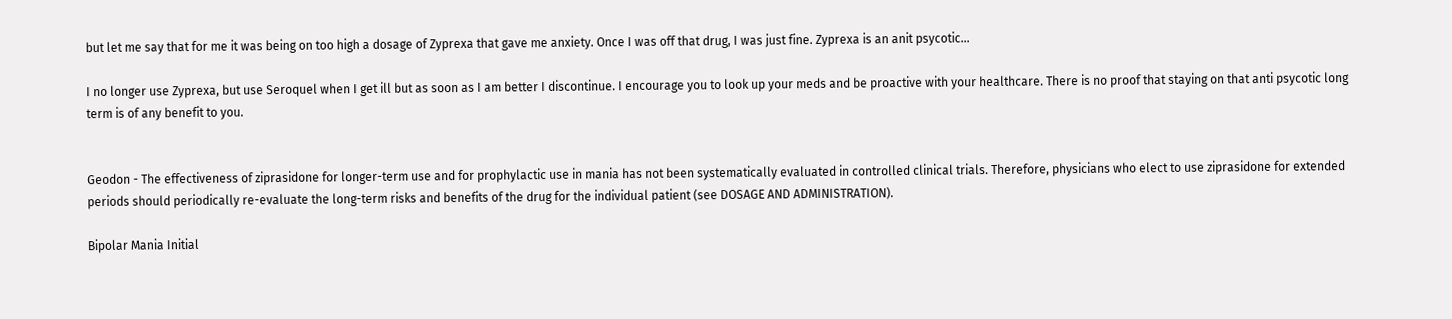but let me say that for me it was being on too high a dosage of Zyprexa that gave me anxiety. Once I was off that drug, I was just fine. Zyprexa is an anit psycotic...

I no longer use Zyprexa, but use Seroquel when I get ill but as soon as I am better I discontinue. I encourage you to look up your meds and be proactive with your healthcare. There is no proof that staying on that anti psycotic long term is of any benefit to you.


Geodon - The effectiveness of ziprasidone for longer-term use and for prophylactic use in mania has not been systematically evaluated in controlled clinical trials. Therefore, physicians who elect to use ziprasidone for extended periods should periodically re-evaluate the long-term risks and benefits of the drug for the individual patient (see DOSAGE AND ADMINISTRATION).

Bipolar Mania Initial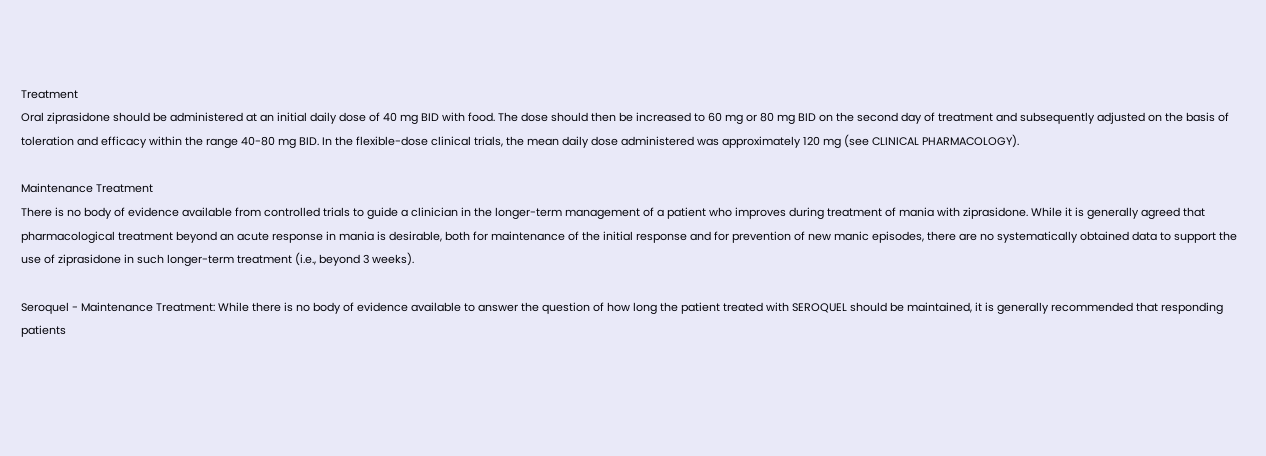Treatment
Oral ziprasidone should be administered at an initial daily dose of 40 mg BID with food. The dose should then be increased to 60 mg or 80 mg BID on the second day of treatment and subsequently adjusted on the basis of toleration and efficacy within the range 40-80 mg BID. In the flexible-dose clinical trials, the mean daily dose administered was approximately 120 mg (see CLINICAL PHARMACOLOGY).

Maintenance Treatment
There is no body of evidence available from controlled trials to guide a clinician in the longer-term management of a patient who improves during treatment of mania with ziprasidone. While it is generally agreed that pharmacological treatment beyond an acute response in mania is desirable, both for maintenance of the initial response and for prevention of new manic episodes, there are no systematically obtained data to support the use of ziprasidone in such longer-term treatment (i.e., beyond 3 weeks).

Seroquel - Maintenance Treatment: While there is no body of evidence available to answer the question of how long the patient treated with SEROQUEL should be maintained, it is generally recommended that responding patients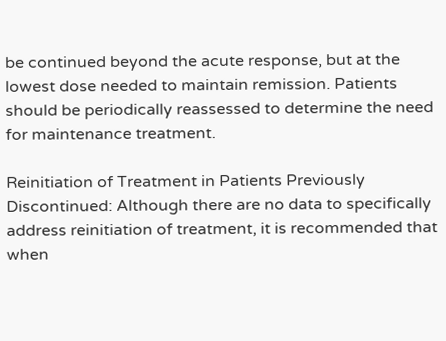be continued beyond the acute response, but at the lowest dose needed to maintain remission. Patients should be periodically reassessed to determine the need for maintenance treatment.

Reinitiation of Treatment in Patients Previously Discontinued: Although there are no data to specifically address reinitiation of treatment, it is recommended that when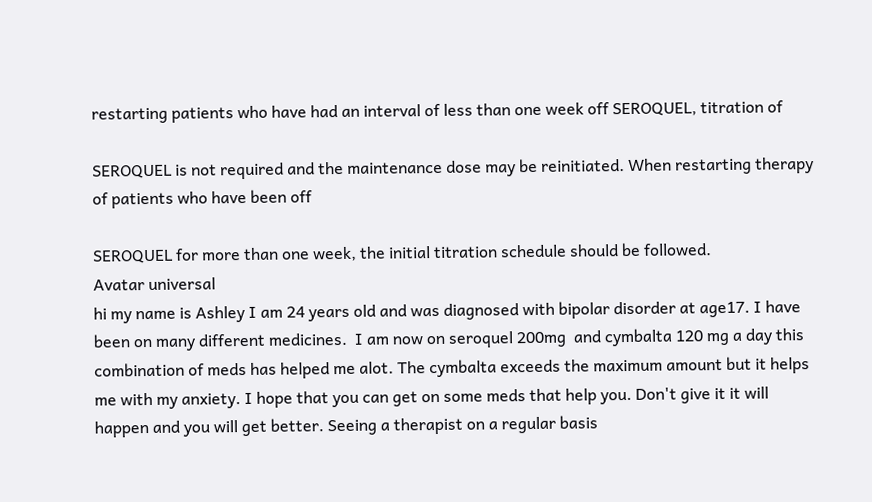restarting patients who have had an interval of less than one week off SEROQUEL, titration of

SEROQUEL is not required and the maintenance dose may be reinitiated. When restarting therapy of patients who have been off

SEROQUEL for more than one week, the initial titration schedule should be followed.
Avatar universal
hi my name is Ashley I am 24 years old and was diagnosed with bipolar disorder at age17. I have been on many different medicines.  I am now on seroquel 200mg  and cymbalta 120 mg a day this combination of meds has helped me alot. The cymbalta exceeds the maximum amount but it helps me with my anxiety. I hope that you can get on some meds that help you. Don't give it it will happen and you will get better. Seeing a therapist on a regular basis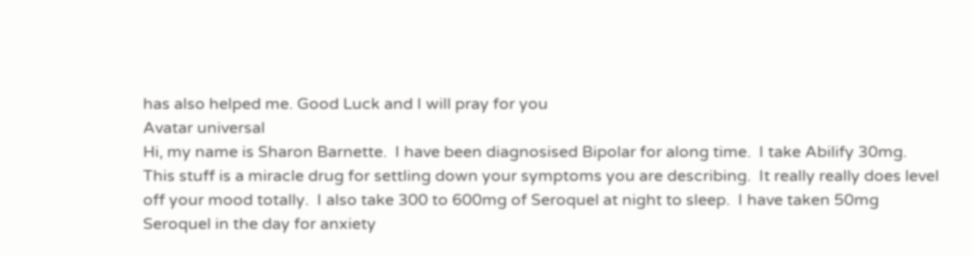has also helped me. Good Luck and I will pray for you
Avatar universal
Hi, my name is Sharon Barnette.  I have been diagnosised Bipolar for along time.  I take Abilify 30mg.  This stuff is a miracle drug for settling down your symptoms you are describing.  It really really does level off your mood totally.  I also take 300 to 600mg of Seroquel at night to sleep.  I have taken 50mg Seroquel in the day for anxiety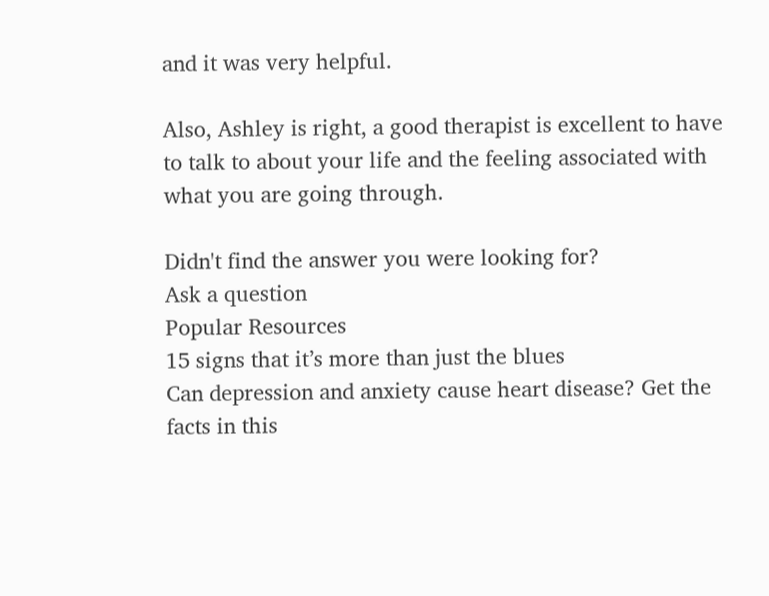and it was very helpful.

Also, Ashley is right, a good therapist is excellent to have to talk to about your life and the feeling associated with what you are going through.

Didn't find the answer you were looking for?
Ask a question
Popular Resources
15 signs that it’s more than just the blues
Can depression and anxiety cause heart disease? Get the facts in this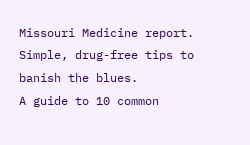Missouri Medicine report.
Simple, drug-free tips to banish the blues.
A guide to 10 common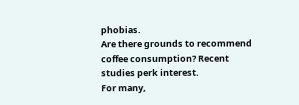phobias.
Are there grounds to recommend coffee consumption? Recent studies perk interest.
For many,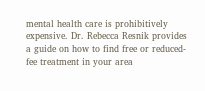mental health care is prohibitively expensive. Dr. Rebecca Resnik provides a guide on how to find free or reduced-fee treatment in your area